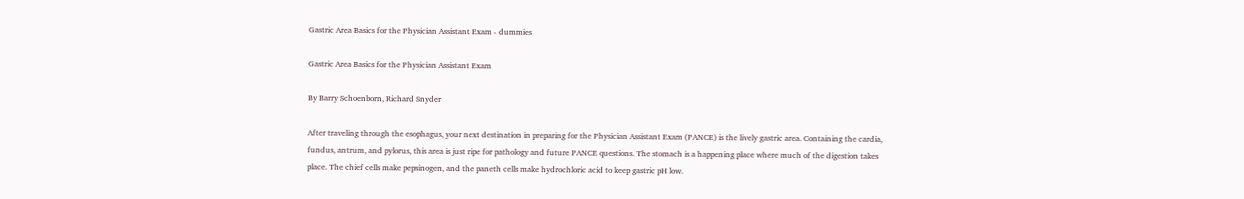Gastric Area Basics for the Physician Assistant Exam - dummies

Gastric Area Basics for the Physician Assistant Exam

By Barry Schoenborn, Richard Snyder

After traveling through the esophagus, your next destination in preparing for the Physician Assistant Exam (PANCE) is the lively gastric area. Containing the cardia, fundus, antrum, and pylorus, this area is just ripe for pathology and future PANCE questions. The stomach is a happening place where much of the digestion takes place. The chief cells make pepsinogen, and the paneth cells make hydrochloric acid to keep gastric pH low.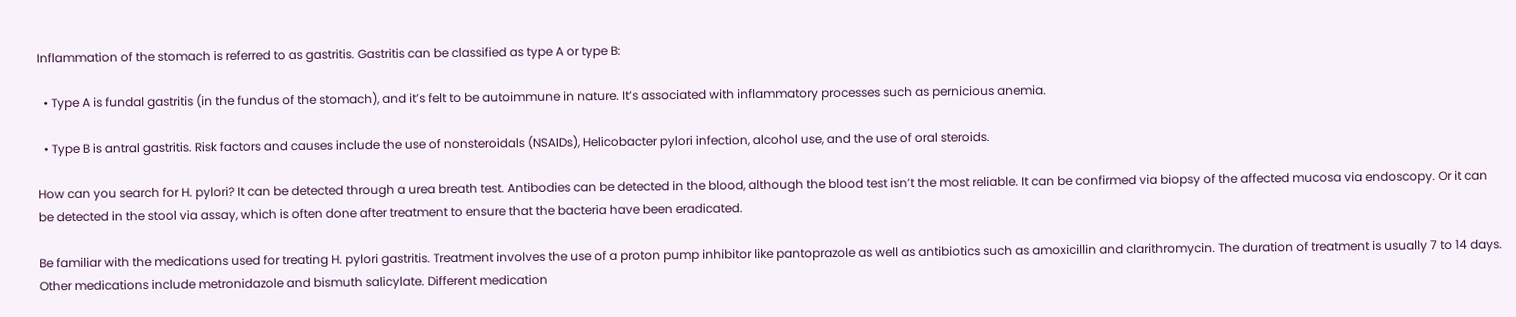Inflammation of the stomach is referred to as gastritis. Gastritis can be classified as type A or type B:

  • Type A is fundal gastritis (in the fundus of the stomach), and it’s felt to be autoimmune in nature. It’s associated with inflammatory processes such as pernicious anemia.

  • Type B is antral gastritis. Risk factors and causes include the use of nonsteroidals (NSAIDs), Helicobacter pylori infection, alcohol use, and the use of oral steroids.

How can you search for H. pylori? It can be detected through a urea breath test. Antibodies can be detected in the blood, although the blood test isn’t the most reliable. It can be confirmed via biopsy of the affected mucosa via endoscopy. Or it can be detected in the stool via assay, which is often done after treatment to ensure that the bacteria have been eradicated.

Be familiar with the medications used for treating H. pylori gastritis. Treatment involves the use of a proton pump inhibitor like pantoprazole as well as antibiotics such as amoxicillin and clarithromycin. The duration of treatment is usually 7 to 14 days. Other medications include metronidazole and bismuth salicylate. Different medication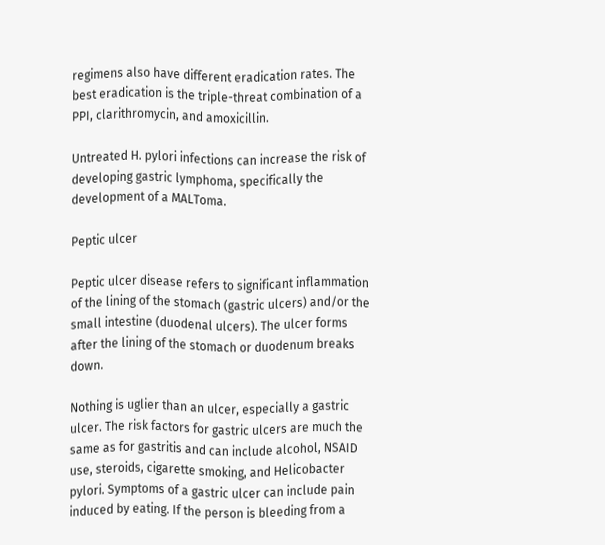regimens also have different eradication rates. The best eradication is the triple-threat combination of a PPI, clarithromycin, and amoxicillin.

Untreated H. pylori infections can increase the risk of developing gastric lymphoma, specifically the development of a MALToma.

Peptic ulcer

Peptic ulcer disease refers to significant inflammation of the lining of the stomach (gastric ulcers) and/or the small intestine (duodenal ulcers). The ulcer forms after the lining of the stomach or duodenum breaks down.

Nothing is uglier than an ulcer, especially a gastric ulcer. The risk factors for gastric ulcers are much the same as for gastritis and can include alcohol, NSAID use, steroids, cigarette smoking, and Helicobacter pylori. Symptoms of a gastric ulcer can include pain induced by eating. If the person is bleeding from a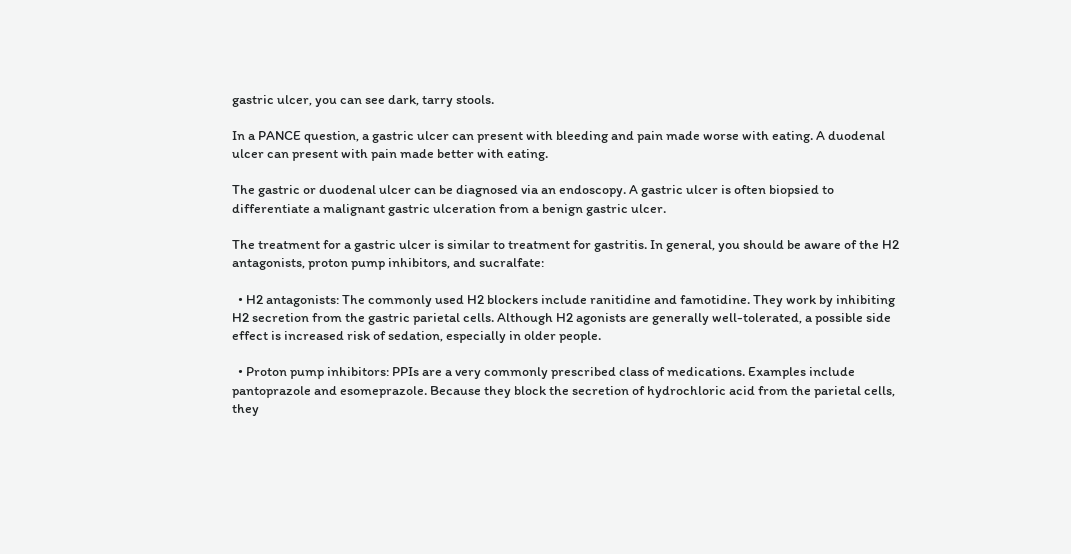gastric ulcer, you can see dark, tarry stools.

In a PANCE question, a gastric ulcer can present with bleeding and pain made worse with eating. A duodenal ulcer can present with pain made better with eating.

The gastric or duodenal ulcer can be diagnosed via an endoscopy. A gastric ulcer is often biopsied to differentiate a malignant gastric ulceration from a benign gastric ulcer.

The treatment for a gastric ulcer is similar to treatment for gastritis. In general, you should be aware of the H2 antagonists, proton pump inhibitors, and sucralfate:

  • H2 antagonists: The commonly used H2 blockers include ranitidine and famotidine. They work by inhibiting H2 secretion from the gastric parietal cells. Although H2 agonists are generally well-tolerated, a possible side effect is increased risk of sedation, especially in older people.

  • Proton pump inhibitors: PPIs are a very commonly prescribed class of medications. Examples include pantoprazole and esomeprazole. Because they block the secretion of hydrochloric acid from the parietal cells, they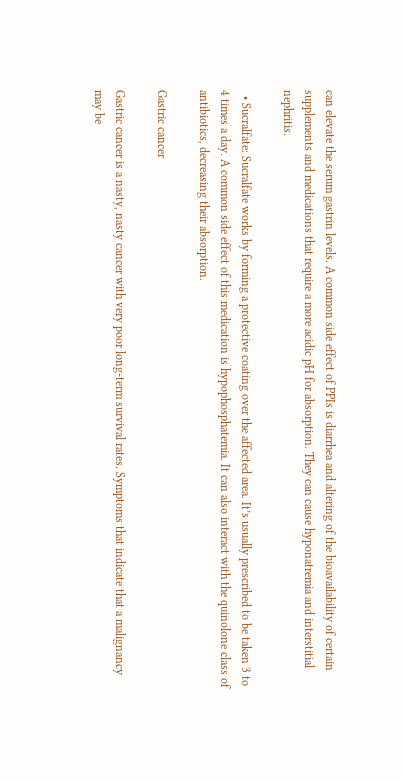can elevate the serum gastrin levels. A common side effect of PPIs is diarrhea and altering of the bioavailability of certain supplements and medications that require a more acidic pH for absorption. They can cause hyponatremia and interstitial nephritis.

  • Sucralfate: Sucralfate works by forming a protective coating over the affected area. It’s usually prescribed to be taken 3 to 4 times a day. A common side effect of this medication is hypophosphatemia. It can also interact with the quinolone class of antibiotics, decreasing their absorption.

Gastric cancer

Gastric cancer is a nasty, nasty cancer with very poor long-term survival rates. Symptoms that indicate that a malignancy may be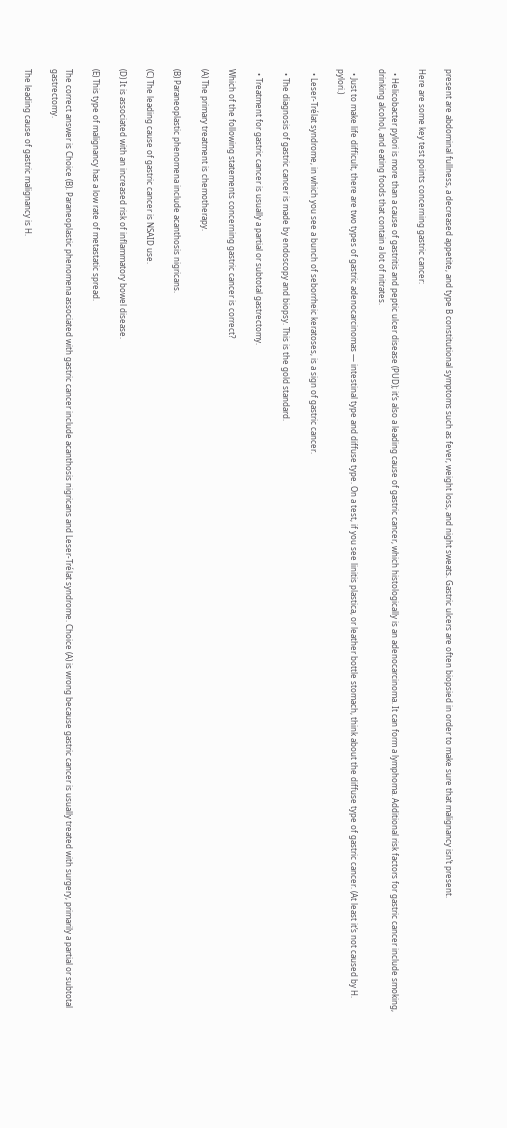present are abdominal fullness, a decreased appetite, and type B constitutional symptoms such as fever, weight loss, and night sweats. Gastric ulcers are often biopsied in order to make sure that malignancy isn’t present.

Here are some key test points concerning gastric cancer:

  • Helicobacter pylori is more than a cause of gastritis and peptic ulcer disease (PUD); it’s also a leading cause of gastric cancer, which histologically is an adenocarcinoma. It can form a lymphoma. Additional risk factors for gastric cancer include smoking, drinking alcohol, and eating foods that contain a lot of nitrates.

  • Just to make life difficult, there are two types of gastric adenocarcinomas — intestinal type and diffuse type. On a test, if you see linitis plastica, or leather bottle stomach, think about the diffuse type of gastric cancer. (At least it’s not caused by H. pylori.)

  • Leser-Trélat syndrome, in which you see a bunch of seborrheic keratoses, is a sign of gastric cancer.

  • The diagnosis of gastric cancer is made by endoscopy and biopsy. This is the gold standard.

  • Treatment for gastric cancer is usually a partial or subtotal gastrectomy.

Which of the following statements concerning gastric cancer is correct?

(A) The primary treatment is chemotherapy.

(B) Paraneoplastic phenomena include acanthosis nigricans.

(C) The leading cause of gastric cancer is NSAID use.

(D) It is associated with an increased risk of inflammatory bowel disease.

(E) This type of malignancy has a low rate of metastatic spread.

The correct answer is Choice (B). Paraneoplastic phenomena associated with gastric cancer include acanthosis nigricans and Leser-Trélat syndrome. Choice (A) is wrong because gastric cancer is usually treated with surgery, primarily a partial or subtotal gastrectomy.

The leading cause of gastric malignancy is H.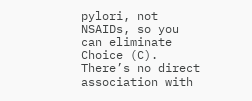pylori, not NSAIDs, so you can eliminate Choice (C). There’s no direct association with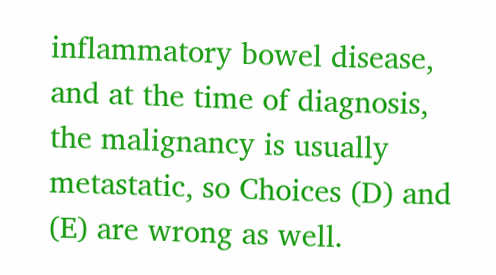inflammatory bowel disease, and at the time of diagnosis, the malignancy is usually metastatic, so Choices (D) and (E) are wrong as well.